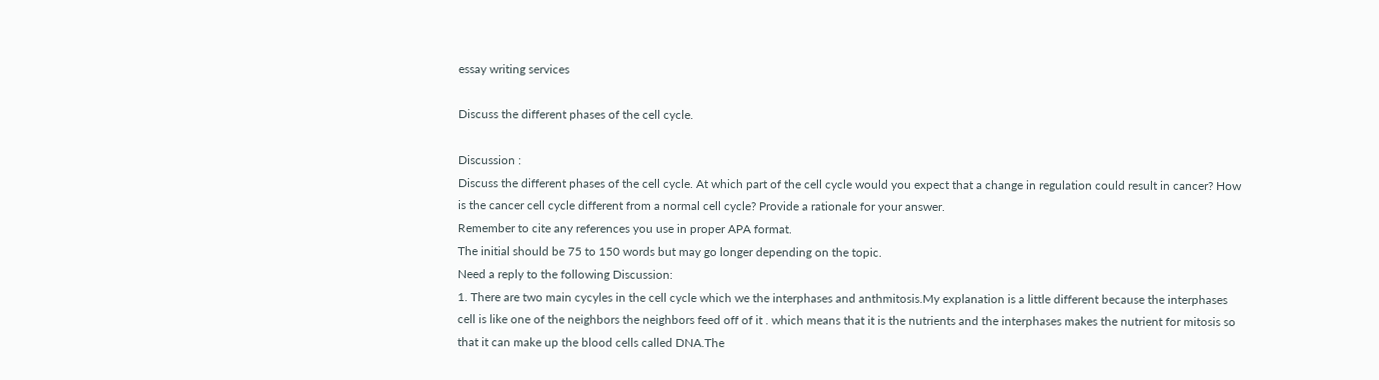essay writing services

Discuss the different phases of the cell cycle.

Discussion :
Discuss the different phases of the cell cycle. At which part of the cell cycle would you expect that a change in regulation could result in cancer? How is the cancer cell cycle different from a normal cell cycle? Provide a rationale for your answer.
Remember to cite any references you use in proper APA format.
The initial should be 75 to 150 words but may go longer depending on the topic.
Need a reply to the following Discussion:
1. There are two main cycyles in the cell cycle which we the interphases and anthmitosis.My explanation is a little different because the interphases cell is like one of the neighbors the neighbors feed off of it . which means that it is the nutrients and the interphases makes the nutrient for mitosis so that it can make up the blood cells called DNA.The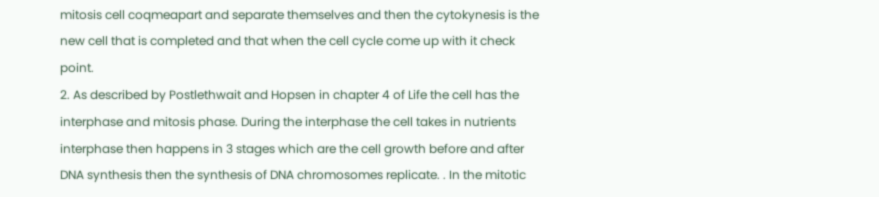mitosis cell coqmeapart and separate themselves and then the cytokynesis is the new cell that is completed and that when the cell cycle come up with it check point.
2. As described by Postlethwait and Hopsen in chapter 4 of Life the cell has the interphase and mitosis phase. During the interphase the cell takes in nutrients interphase then happens in 3 stages which are the cell growth before and after DNA synthesis then the synthesis of DNA chromosomes replicate. . In the mitotic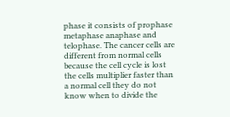phase it consists of prophase metaphase anaphase and telophase. The cancer cells are different from normal cells because the cell cycle is lost the cells multiplier faster than a normal cell they do not know when to divide the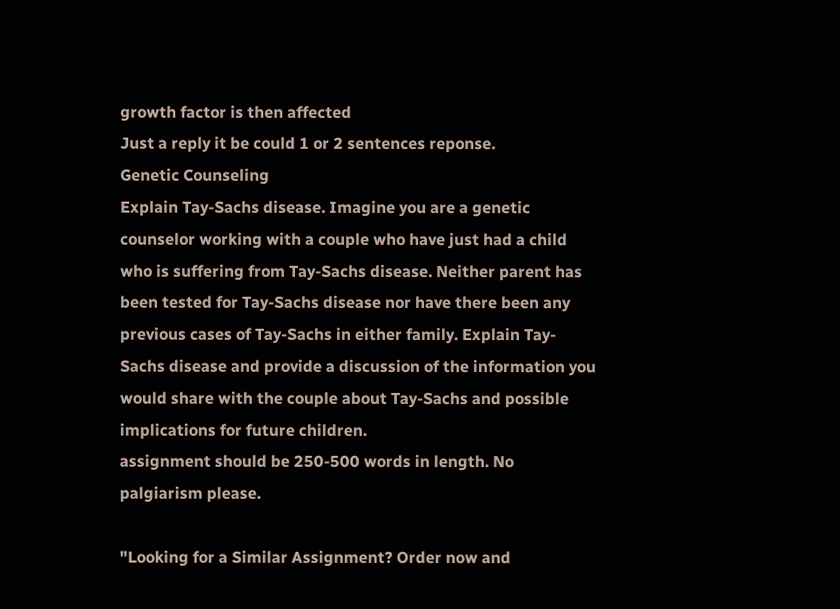growth factor is then affected
Just a reply it be could 1 or 2 sentences reponse.
Genetic Counseling
Explain Tay-Sachs disease. Imagine you are a genetic counselor working with a couple who have just had a child who is suffering from Tay-Sachs disease. Neither parent has been tested for Tay-Sachs disease nor have there been any previous cases of Tay-Sachs in either family. Explain Tay-Sachs disease and provide a discussion of the information you would share with the couple about Tay-Sachs and possible implications for future children.
assignment should be 250-500 words in length. No palgiarism please.

"Looking for a Similar Assignment? Order now and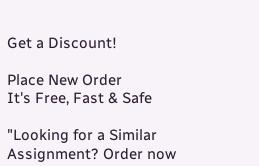Get a Discount!

Place New Order
It's Free, Fast & Safe

"Looking for a Similar Assignment? Order now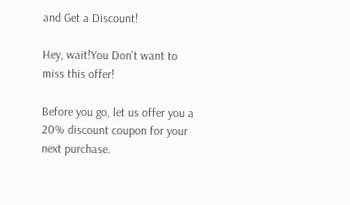and Get a Discount!

Hey, wait!You Don't want to miss this offer!

Before you go, let us offer you a 20% discount coupon for your next purchase.